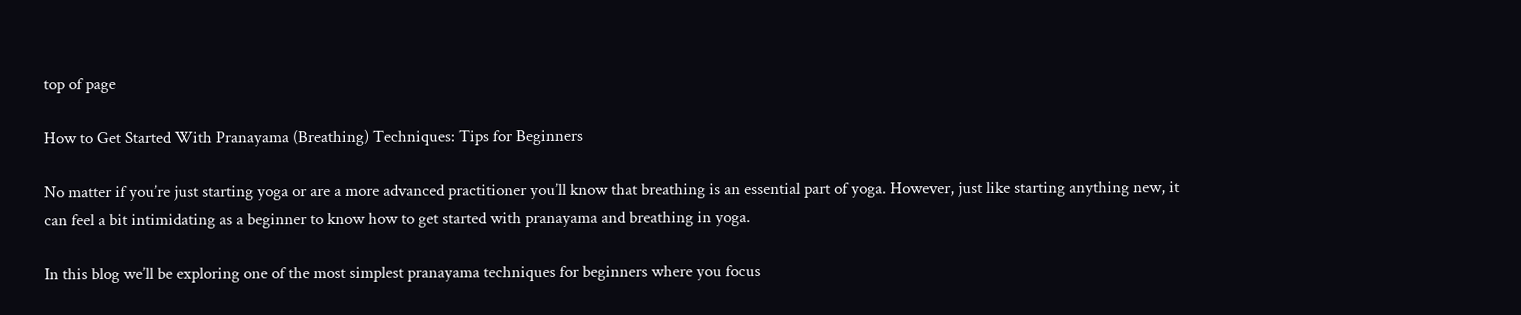top of page

How to Get Started With Pranayama (Breathing) Techniques: Tips for Beginners

No matter if you’re just starting yoga or are a more advanced practitioner you’ll know that breathing is an essential part of yoga. However, just like starting anything new, it can feel a bit intimidating as a beginner to know how to get started with pranayama and breathing in yoga.

In this blog we’ll be exploring one of the most simplest pranayama techniques for beginners where you focus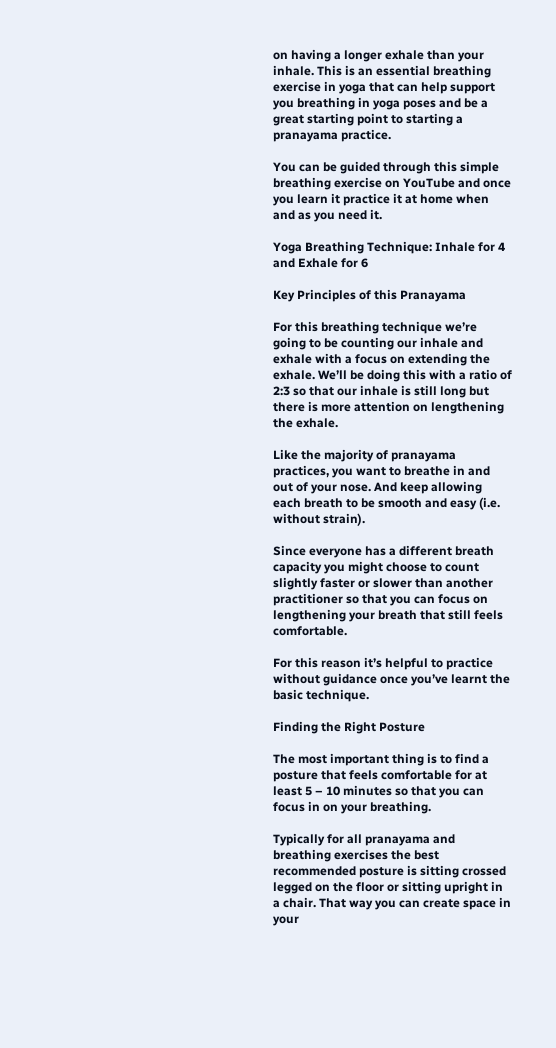on having a longer exhale than your inhale. This is an essential breathing exercise in yoga that can help support you breathing in yoga poses and be a great starting point to starting a pranayama practice.

You can be guided through this simple breathing exercise on YouTube and once you learn it practice it at home when and as you need it.

Yoga Breathing Technique: Inhale for 4 and Exhale for 6

Key Principles of this Pranayama

For this breathing technique we’re going to be counting our inhale and exhale with a focus on extending the exhale. We’ll be doing this with a ratio of 2:3 so that our inhale is still long but there is more attention on lengthening the exhale.

Like the majority of pranayama practices, you want to breathe in and out of your nose. And keep allowing each breath to be smooth and easy (i.e. without strain).

Since everyone has a different breath capacity you might choose to count slightly faster or slower than another practitioner so that you can focus on lengthening your breath that still feels comfortable.

For this reason it’s helpful to practice without guidance once you’ve learnt the basic technique.

Finding the Right Posture

The most important thing is to find a posture that feels comfortable for at least 5 – 10 minutes so that you can focus in on your breathing.

Typically for all pranayama and breathing exercises the best recommended posture is sitting crossed legged on the floor or sitting upright in a chair. That way you can create space in your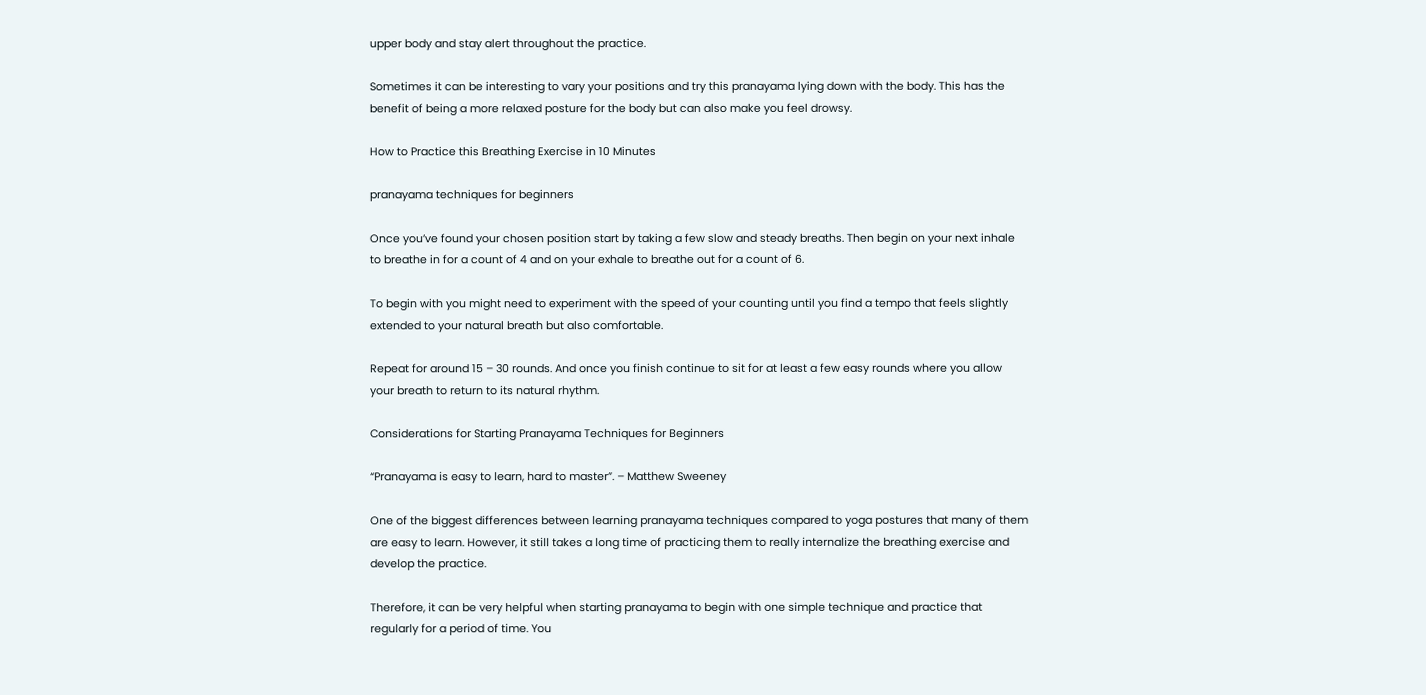upper body and stay alert throughout the practice.

Sometimes it can be interesting to vary your positions and try this pranayama lying down with the body. This has the benefit of being a more relaxed posture for the body but can also make you feel drowsy.

How to Practice this Breathing Exercise in 10 Minutes

pranayama techniques for beginners

Once you’ve found your chosen position start by taking a few slow and steady breaths. Then begin on your next inhale to breathe in for a count of 4 and on your exhale to breathe out for a count of 6.

To begin with you might need to experiment with the speed of your counting until you find a tempo that feels slightly extended to your natural breath but also comfortable.

Repeat for around 15 – 30 rounds. And once you finish continue to sit for at least a few easy rounds where you allow your breath to return to its natural rhythm.

Considerations for Starting Pranayama Techniques for Beginners

“Pranayama is easy to learn, hard to master”. – Matthew Sweeney

One of the biggest differences between learning pranayama techniques compared to yoga postures that many of them are easy to learn. However, it still takes a long time of practicing them to really internalize the breathing exercise and develop the practice.

Therefore, it can be very helpful when starting pranayama to begin with one simple technique and practice that regularly for a period of time. You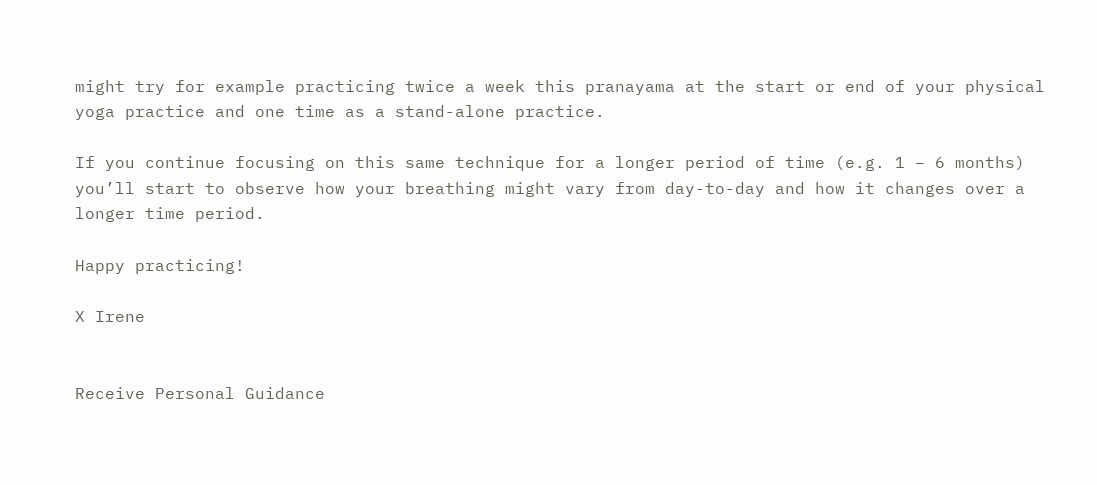might try for example practicing twice a week this pranayama at the start or end of your physical yoga practice and one time as a stand-alone practice.

If you continue focusing on this same technique for a longer period of time (e.g. 1 – 6 months) you’ll start to observe how your breathing might vary from day-to-day and how it changes over a longer time period.

Happy practicing!

X Irene


Receive Personal Guidance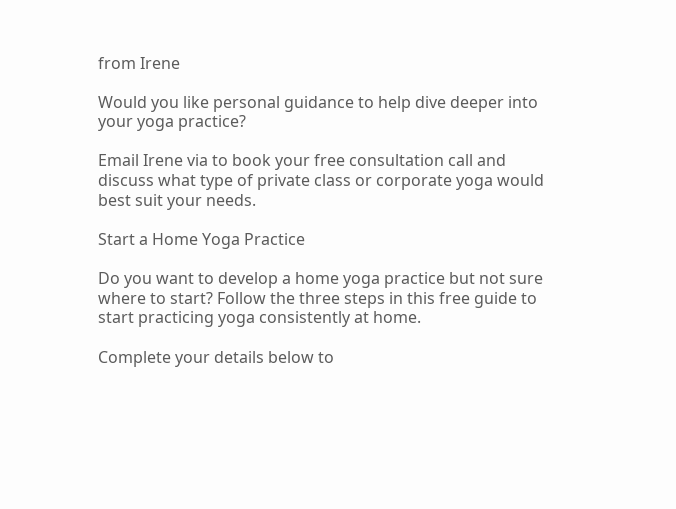from Irene

Would you like personal guidance to help dive deeper into your yoga practice?

Email Irene via to book your free consultation call and discuss what type of private class or corporate yoga would best suit your needs.

Start a Home Yoga Practice

Do you want to develop a home yoga practice but not sure where to start? Follow the three steps in this free guide to start practicing yoga consistently at home.

Complete your details below to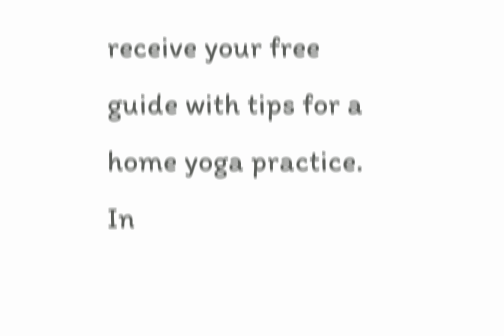receive your free guide with tips for a home yoga practice. In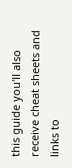this guide you'll also receive cheat sheets and links to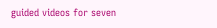guided videos for seven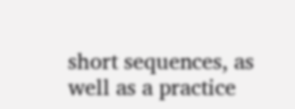short sequences, as well as a practice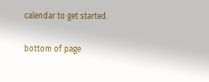calendar to get started.

bottom of page